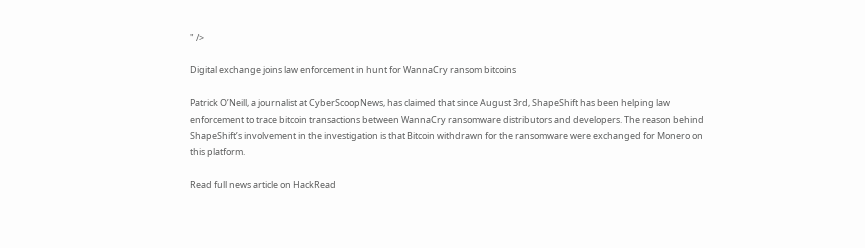" />

Digital exchange joins law enforcement in hunt for WannaCry ransom bitcoins

Patrick O’Neill, a journalist at CyberScoopNews, has claimed that since August 3rd, ShapeShift has been helping law enforcement to trace bitcoin transactions between WannaCry ransomware distributors and developers. The reason behind ShapeShift’s involvement in the investigation is that Bitcoin withdrawn for the ransomware were exchanged for Monero on this platform.

Read full news article on HackRead